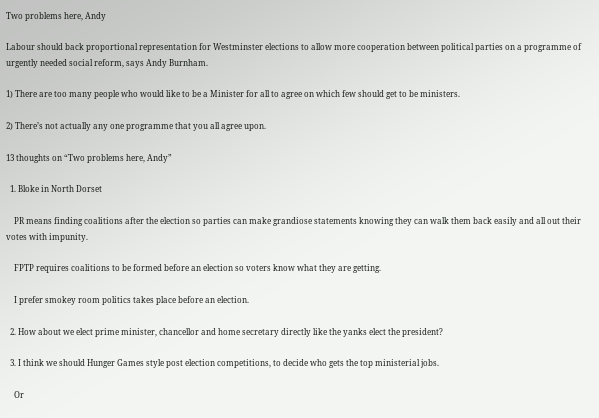Two problems here, Andy

Labour should back proportional representation for Westminster elections to allow more cooperation between political parties on a programme of urgently needed social reform, says Andy Burnham.

1) There are too many people who would like to be a Minister for all to agree on which few should get to be ministers.

2) There’s not actually any one programme that you all agree upon.

13 thoughts on “Two problems here, Andy”

  1. Bloke in North Dorset

    PR means finding coalitions after the election so parties can make grandiose statements knowing they can walk them back easily and all out their votes with impunity.

    FPTP requires coalitions to be formed before an election so voters know what they are getting.

    I prefer smokey room politics takes place before an election.

  2. How about we elect prime minister, chancellor and home secretary directly like the yanks elect the president?

  3. I think we should Hunger Games style post election competitions, to decide who gets the top ministerial jobs.

    Or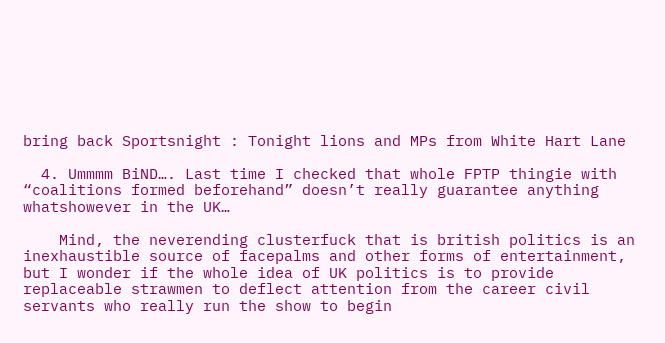bring back Sportsnight : Tonight lions and MPs from White Hart Lane

  4. Ummmm BiND…. Last time I checked that whole FPTP thingie with “coalitions formed beforehand” doesn’t really guarantee anything whatshowever in the UK…

    Mind, the neverending clusterfuck that is british politics is an inexhaustible source of facepalms and other forms of entertainment, but I wonder if the whole idea of UK politics is to provide replaceable strawmen to deflect attention from the career civil servants who really run the show to begin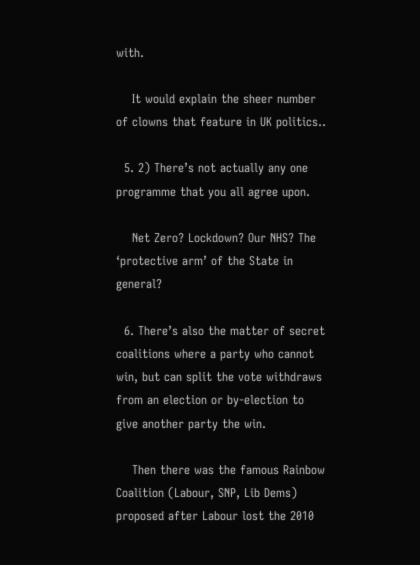with.

    It would explain the sheer number of clowns that feature in UK politics..

  5. 2) There’s not actually any one programme that you all agree upon.

    Net Zero? Lockdown? Our NHS? The ‘protective arm’ of the State in general?

  6. There’s also the matter of secret coalitions where a party who cannot win, but can split the vote withdraws from an election or by-election to give another party the win.

    Then there was the famous Rainbow Coalition (Labour, SNP, Lib Dems) proposed after Labour lost the 2010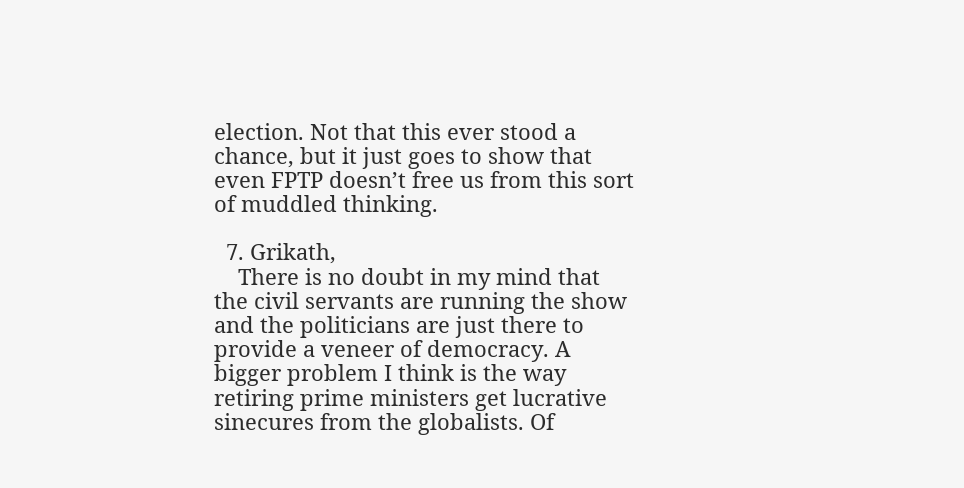election. Not that this ever stood a chance, but it just goes to show that even FPTP doesn’t free us from this sort of muddled thinking.

  7. Grikath,
    There is no doubt in my mind that the civil servants are running the show and the politicians are just there to provide a veneer of democracy. A bigger problem I think is the way retiring prime ministers get lucrative sinecures from the globalists. Of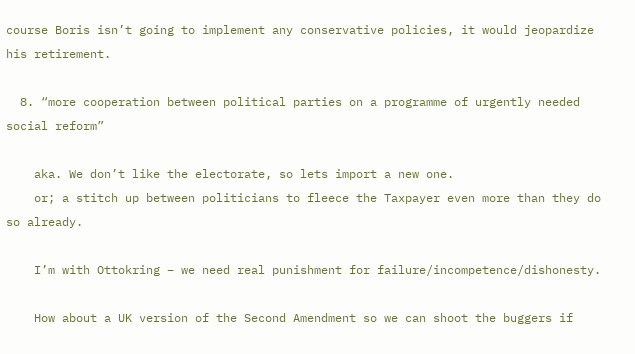course Boris isn’t going to implement any conservative policies, it would jeopardize his retirement.

  8. “more cooperation between political parties on a programme of urgently needed social reform”

    aka. We don’t like the electorate, so lets import a new one.
    or; a stitch up between politicians to fleece the Taxpayer even more than they do so already.

    I’m with Ottokring – we need real punishment for failure/incompetence/dishonesty.

    How about a UK version of the Second Amendment so we can shoot the buggers if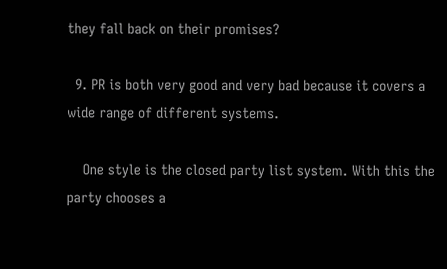they fall back on their promises?

  9. PR is both very good and very bad because it covers a wide range of different systems.

    One style is the closed party list system. With this the party chooses a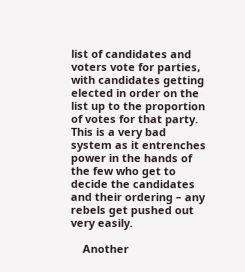list of candidates and voters vote for parties, with candidates getting elected in order on the list up to the proportion of votes for that party. This is a very bad system as it entrenches power in the hands of the few who get to decide the candidates and their ordering – any rebels get pushed out very easily.

    Another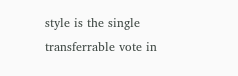style is the single transferrable vote in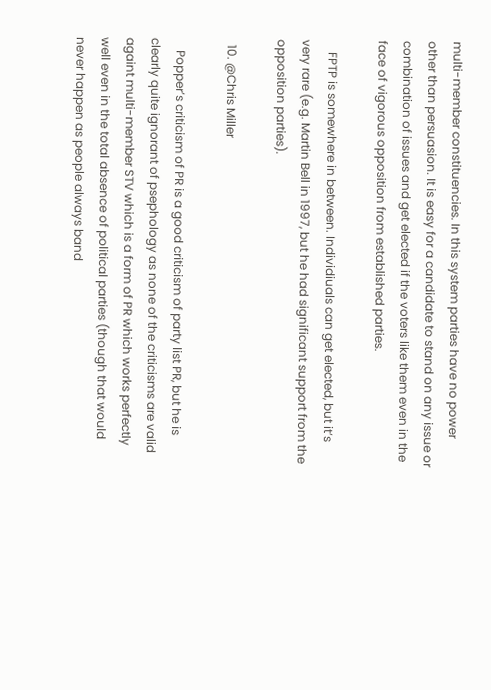multi-member constituencies. In this system parties have no power other than persuasion. It is easy for a candidate to stand on any issue or combination of issues and get elected if the voters like them even in the face of vigorous opposition from established parties.

    FPTP is somewhere in between. Individiuals can get elected, but it’s very rare (e.g. Martin Bell in 1997, but he had significant support from the opposition parties).

  10. @Chris Miller

    Popper’s criticism of PR is a good criticism of party list PR, but he is clearly quite ignorant of psephology as none of the criticisms are valid againt multi-member STV which is a form of PR which works perfectly well even in the total absence of political parties (though that would never happen as people always band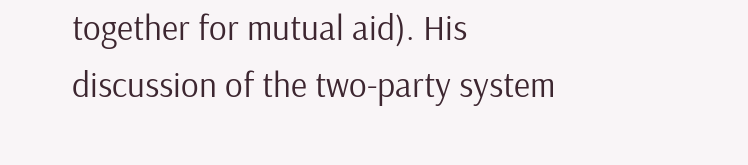together for mutual aid). His discussion of the two-party system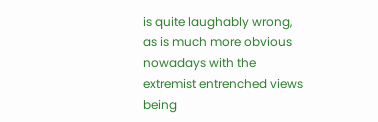is quite laughably wrong, as is much more obvious nowadays with the extremist entrenched views being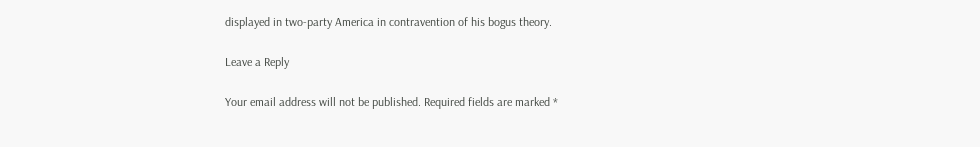displayed in two-party America in contravention of his bogus theory.

Leave a Reply

Your email address will not be published. Required fields are marked *